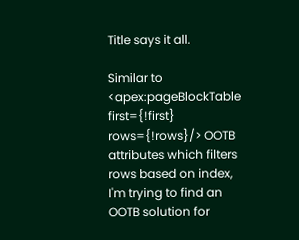Title says it all.

Similar to <apex:pageBlockTable first={!first} rows={!rows}/> OOTB attributes which filters rows based on index, I'm trying to find an OOTB solution for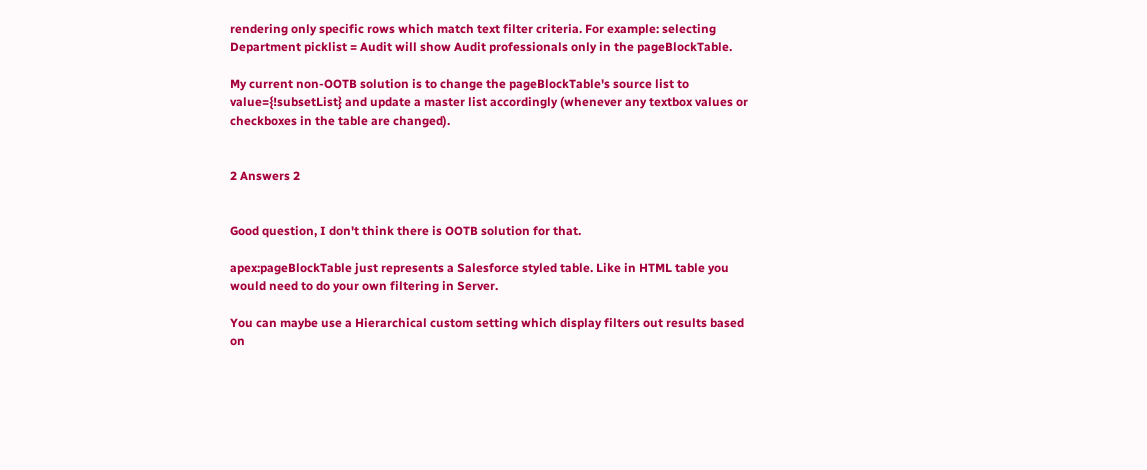rendering only specific rows which match text filter criteria. For example: selecting Department picklist = Audit will show Audit professionals only in the pageBlockTable.

My current non-OOTB solution is to change the pageBlockTable's source list to value={!subsetList} and update a master list accordingly (whenever any textbox values or checkboxes in the table are changed).


2 Answers 2


Good question, I don't think there is OOTB solution for that.

apex:pageBlockTable just represents a Salesforce styled table. Like in HTML table you would need to do your own filtering in Server.

You can maybe use a Hierarchical custom setting which display filters out results based on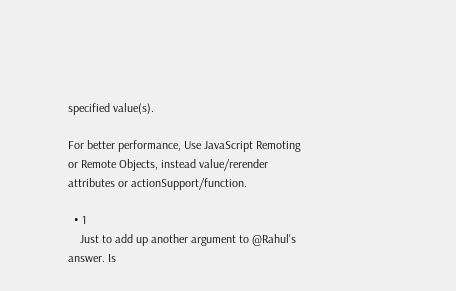specified value(s).

For better performance, Use JavaScript Remoting or Remote Objects, instead value/rerender attributes or actionSupport/function.

  • 1
    Just to add up another argument to @Rahul's answer. Is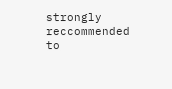strongly reccommended to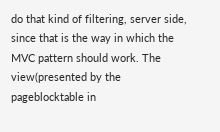do that kind of filtering, server side, since that is the way in which the MVC pattern should work. The view(presented by the pageblocktable in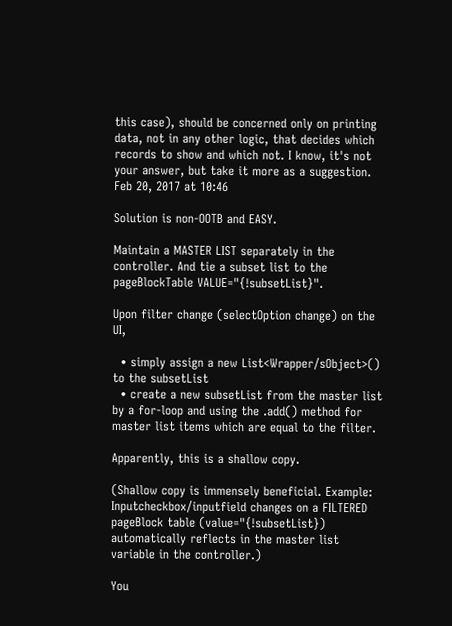this case), should be concerned only on printing data, not in any other logic, that decides which records to show and which not. I know, it's not your answer, but take it more as a suggestion. Feb 20, 2017 at 10:46

Solution is non-OOTB and EASY.

Maintain a MASTER LIST separately in the controller. And tie a subset list to the pageBlockTable VALUE="{!subsetList}".

Upon filter change (selectOption change) on the UI,

  • simply assign a new List<Wrapper/sObject>() to the subsetList
  • create a new subsetList from the master list by a for-loop and using the .add() method for master list items which are equal to the filter.

Apparently, this is a shallow copy.

(Shallow copy is immensely beneficial. Example: Inputcheckbox/inputfield changes on a FILTERED pageBlock table (value="{!subsetList}) automatically reflects in the master list variable in the controller.)

You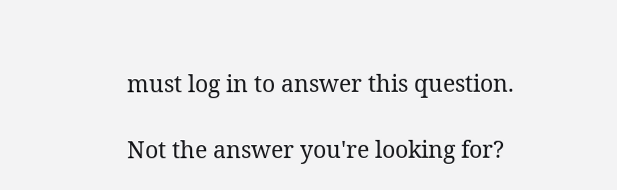must log in to answer this question.

Not the answer you're looking for?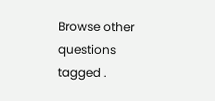Browse other questions tagged .